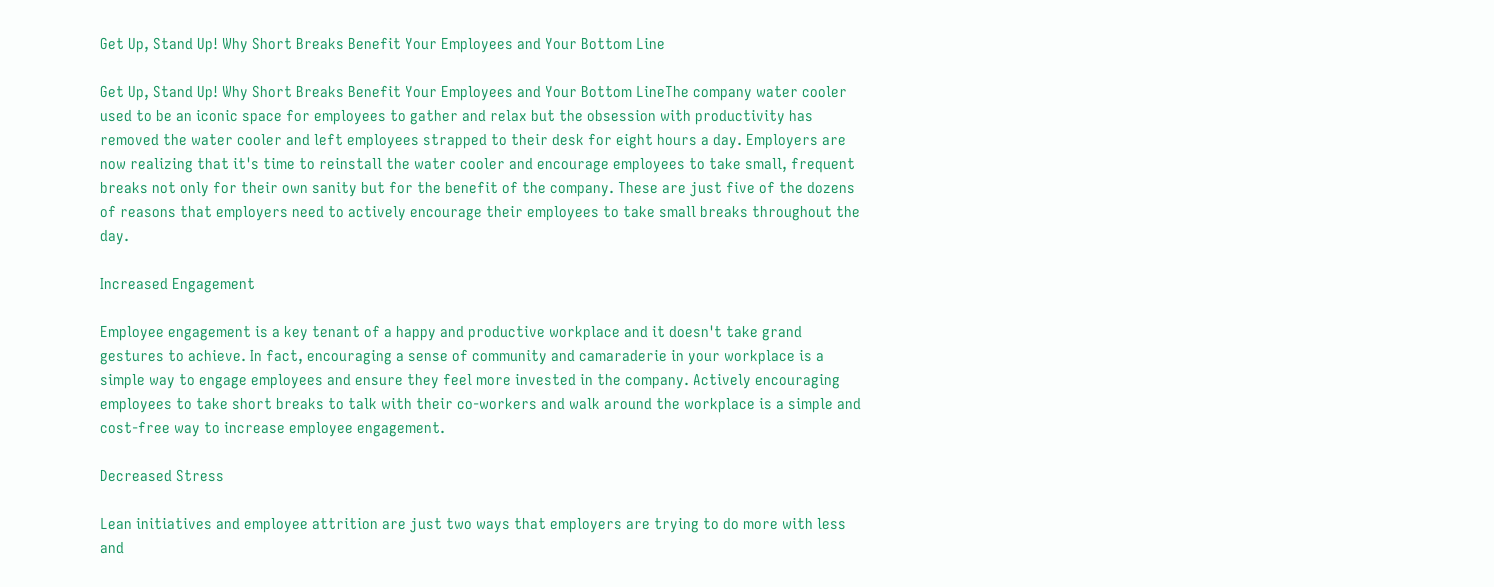Get Up, Stand Up! Why Short Breaks Benefit Your Employees and Your Bottom Line

Get Up, Stand Up! Why Short Breaks Benefit Your Employees and Your Bottom LineThe company water cooler used to be an iconic space for employees to gather and relax but the obsession with productivity has removed the water cooler and left employees strapped to their desk for eight hours a day. Employers are now realizing that it's time to reinstall the water cooler and encourage employees to take small, frequent breaks not only for their own sanity but for the benefit of the company. These are just five of the dozens of reasons that employers need to actively encourage their employees to take small breaks throughout the day.

Increased Engagement

Employee engagement is a key tenant of a happy and productive workplace and it doesn't take grand gestures to achieve. In fact, encouraging a sense of community and camaraderie in your workplace is a simple way to engage employees and ensure they feel more invested in the company. Actively encouraging employees to take short breaks to talk with their co-workers and walk around the workplace is a simple and cost-free way to increase employee engagement.

Decreased Stress

Lean initiatives and employee attrition are just two ways that employers are trying to do more with less and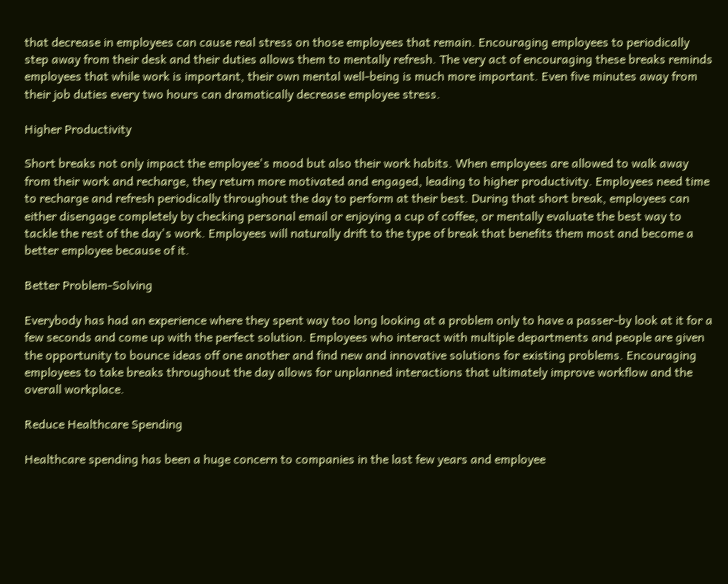that decrease in employees can cause real stress on those employees that remain. Encouraging employees to periodically step away from their desk and their duties allows them to mentally refresh. The very act of encouraging these breaks reminds employees that while work is important, their own mental well-being is much more important. Even five minutes away from their job duties every two hours can dramatically decrease employee stress.

Higher Productivity

Short breaks not only impact the employee's mood but also their work habits. When employees are allowed to walk away from their work and recharge, they return more motivated and engaged, leading to higher productivity. Employees need time to recharge and refresh periodically throughout the day to perform at their best. During that short break, employees can either disengage completely by checking personal email or enjoying a cup of coffee, or mentally evaluate the best way to tackle the rest of the day's work. Employees will naturally drift to the type of break that benefits them most and become a better employee because of it.

Better Problem-Solving

Everybody has had an experience where they spent way too long looking at a problem only to have a passer-by look at it for a few seconds and come up with the perfect solution. Employees who interact with multiple departments and people are given the opportunity to bounce ideas off one another and find new and innovative solutions for existing problems. Encouraging employees to take breaks throughout the day allows for unplanned interactions that ultimately improve workflow and the overall workplace.

Reduce Healthcare Spending

Healthcare spending has been a huge concern to companies in the last few years and employee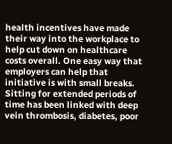health incentives have made their way into the workplace to help cut down on healthcare costs overall. One easy way that employers can help that initiative is with small breaks. Sitting for extended periods of time has been linked with deep vein thrombosis, diabetes, poor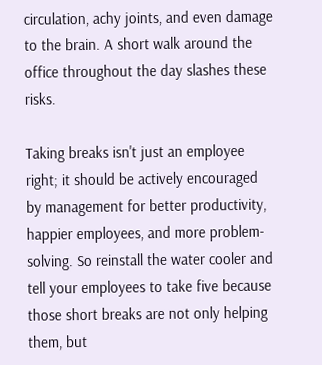circulation, achy joints, and even damage to the brain. A short walk around the office throughout the day slashes these risks.

Taking breaks isn't just an employee right; it should be actively encouraged by management for better productivity, happier employees, and more problem-solving. So reinstall the water cooler and tell your employees to take five because those short breaks are not only helping them, but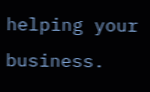helping your business.